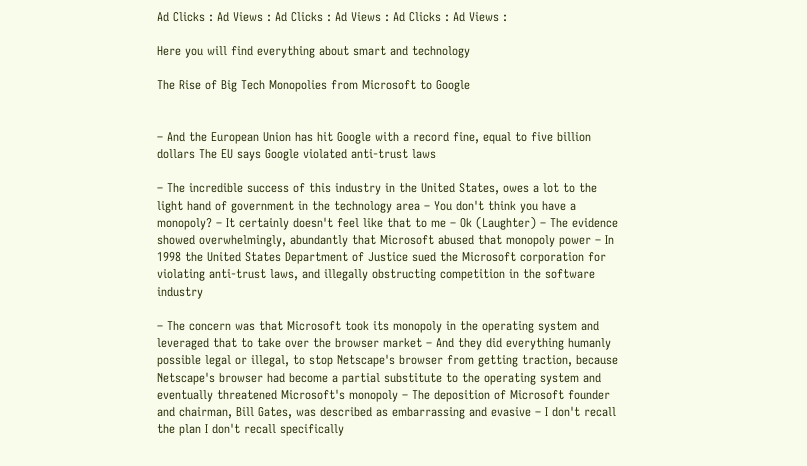Ad Clicks : Ad Views : Ad Clicks : Ad Views : Ad Clicks : Ad Views :

Here you will find everything about smart and technology

The Rise of Big Tech Monopolies from Microsoft to Google


– And the European Union has hit Google with a record fine, equal to five billion dollars The EU says Google violated anti-trust laws

– The incredible success of this industry in the United States, owes a lot to the light hand of government in the technology area – You don't think you have a monopoly? – It certainly doesn't feel like that to me – Ok (Laughter) – The evidence showed overwhelmingly, abundantly that Microsoft abused that monopoly power – In 1998 the United States Department of Justice sued the Microsoft corporation for violating anti-trust laws, and illegally obstructing competition in the software industry

– The concern was that Microsoft took its monopoly in the operating system and leveraged that to take over the browser market – And they did everything humanly possible legal or illegal, to stop Netscape's browser from getting traction, because Netscape's browser had become a partial substitute to the operating system and eventually threatened Microsoft's monopoly – The deposition of Microsoft founder and chairman, Bill Gates, was described as embarrassing and evasive – I don't recall the plan I don't recall specifically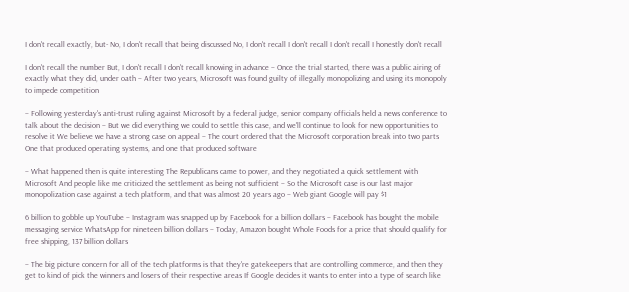I don't recall exactly, but- No, I don't recall that being discussed No, I don't recall I don't recall I don't recall I honestly don't recall

I don't recall the number But, I don't recall I don't recall knowing in advance – Once the trial started, there was a public airing of exactly what they did, under oath – After two years, Microsoft was found guilty of illegally monopolizing and using its monopoly to impede competition

– Following yesterday's anti-trust ruling against Microsoft by a federal judge, senior company officials held a news conference to talk about the decision – But we did everything we could to settle this case, and we'll continue to look for new opportunities to resolve it We believe we have a strong case on appeal – The court ordered that the Microsoft corporation break into two parts One that produced operating systems, and one that produced software

– What happened then is quite interesting The Republicans came to power, and they negotiated a quick settlement with Microsoft And people like me criticized the settlement as being not sufficient – So the Microsoft case is our last major monopolization case against a tech platform, and that was almost 20 years ago – Web giant Google will pay $1

6 billion to gobble up YouTube – Instagram was snapped up by Facebook for a billion dollars – Facebook has bought the mobile messaging service WhatsApp for nineteen billion dollars – Today, Amazon bought Whole Foods for a price that should qualify for free shipping, 137 billion dollars

– The big picture concern for all of the tech platforms is that they're gatekeepers that are controlling commerce, and then they get to kind of pick the winners and losers of their respective areas If Google decides it wants to enter into a type of search like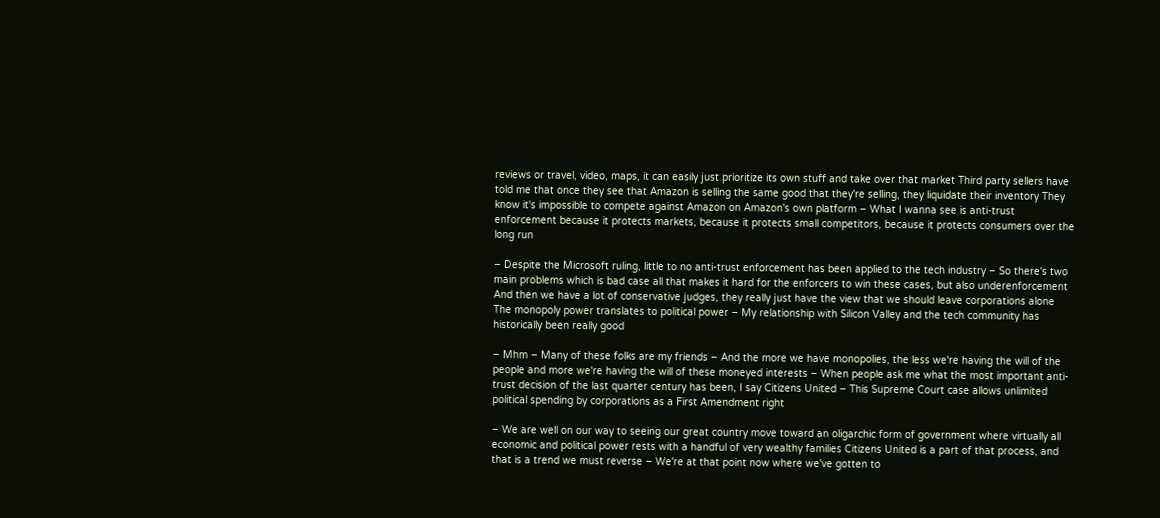reviews or travel, video, maps, it can easily just prioritize its own stuff and take over that market Third party sellers have told me that once they see that Amazon is selling the same good that they're selling, they liquidate their inventory They know it's impossible to compete against Amazon on Amazon's own platform – What I wanna see is anti-trust enforcement because it protects markets, because it protects small competitors, because it protects consumers over the long run

– Despite the Microsoft ruling, little to no anti-trust enforcement has been applied to the tech industry – So there's two main problems which is bad case all that makes it hard for the enforcers to win these cases, but also underenforcement And then we have a lot of conservative judges, they really just have the view that we should leave corporations alone The monopoly power translates to political power – My relationship with Silicon Valley and the tech community has historically been really good

– Mhm – Many of these folks are my friends – And the more we have monopolies, the less we're having the will of the people and more we're having the will of these moneyed interests – When people ask me what the most important anti-trust decision of the last quarter century has been, I say Citizens United – This Supreme Court case allows unlimited political spending by corporations as a First Amendment right

– We are well on our way to seeing our great country move toward an oligarchic form of government where virtually all economic and political power rests with a handful of very wealthy families Citizens United is a part of that process, and that is a trend we must reverse – We're at that point now where we've gotten to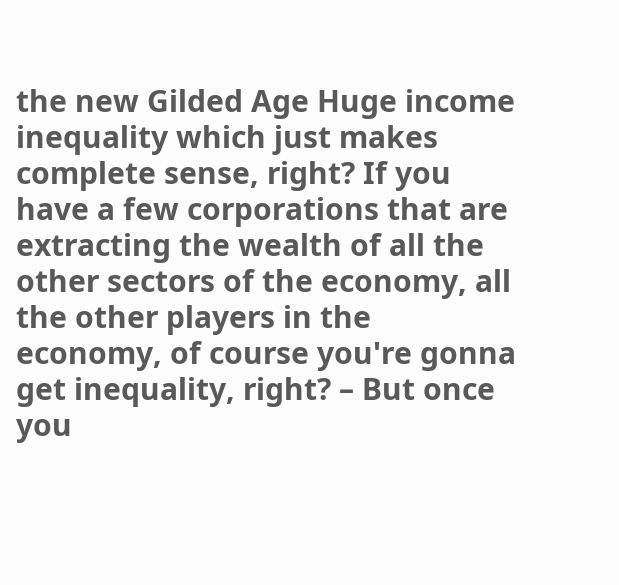the new Gilded Age Huge income inequality which just makes complete sense, right? If you have a few corporations that are extracting the wealth of all the other sectors of the economy, all the other players in the economy, of course you're gonna get inequality, right? – But once you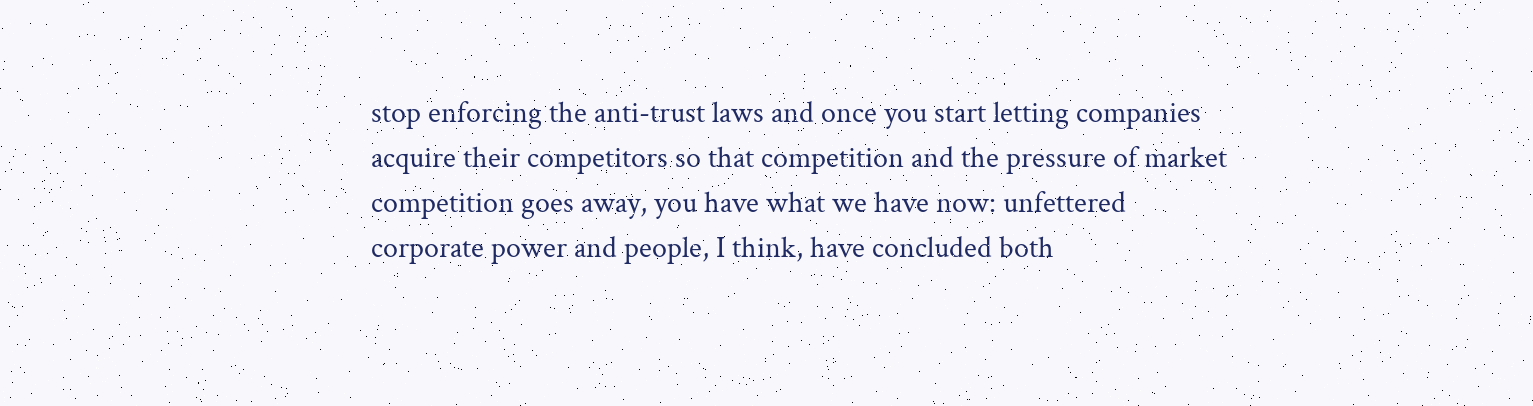stop enforcing the anti-trust laws and once you start letting companies acquire their competitors so that competition and the pressure of market competition goes away, you have what we have now: unfettered corporate power and people, I think, have concluded both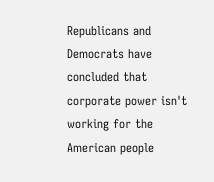Republicans and Democrats have concluded that corporate power isn't working for the American people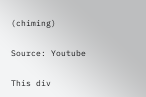(chiming)

Source: Youtube

This div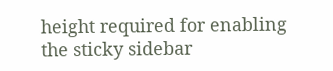height required for enabling the sticky sidebar